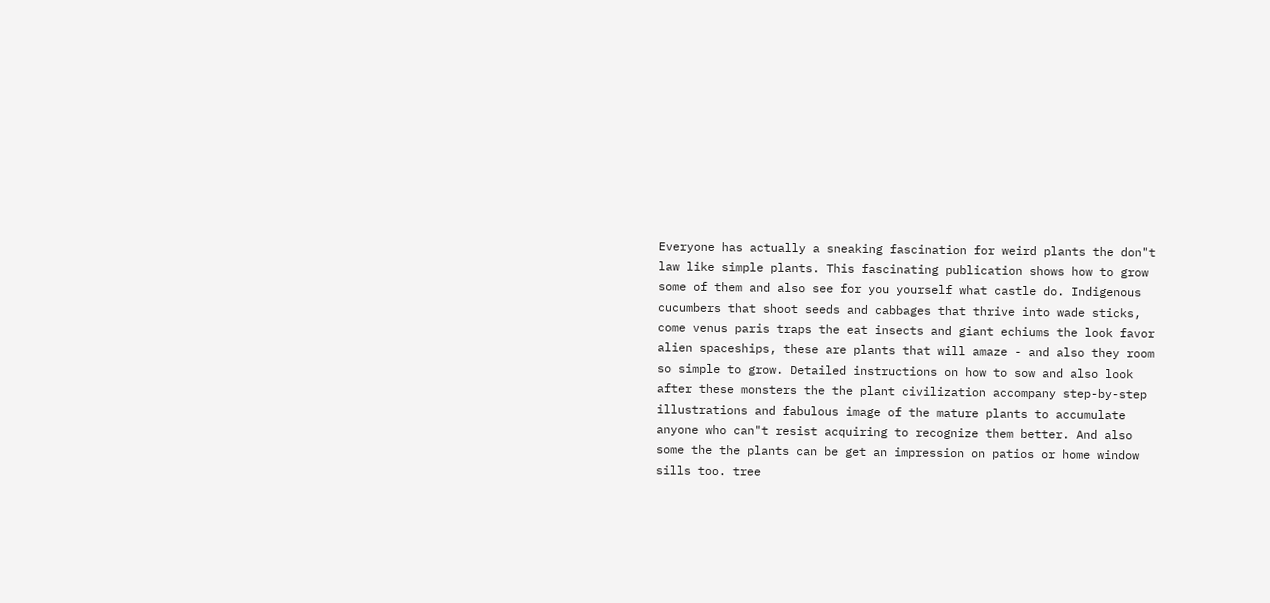Everyone has actually a sneaking fascination for weird plants the don"t law like simple plants. This fascinating publication shows how to grow some of them and also see for you yourself what castle do. Indigenous cucumbers that shoot seeds and cabbages that thrive into wade sticks, come venus paris traps the eat insects and giant echiums the look favor alien spaceships, these are plants that will amaze - and also they room so simple to grow. Detailed instructions on how to sow and also look after these monsters the the plant civilization accompany step-by-step illustrations and fabulous image of the mature plants to accumulate anyone who can"t resist acquiring to recognize them better. And also some the the plants can be get an impression on patios or home window sills too. tree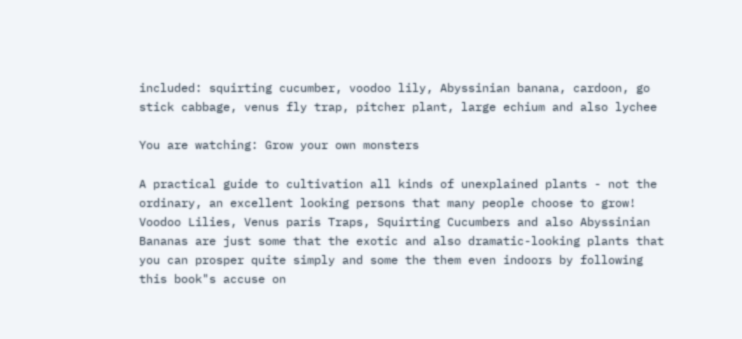included: squirting cucumber, voodoo lily, Abyssinian banana, cardoon, go stick cabbage, venus fly trap, pitcher plant, large echium and also lychee

You are watching: Grow your own monsters

A practical guide to cultivation all kinds of unexplained plants - not the ordinary, an excellent looking persons that many people choose to grow! Voodoo Lilies, Venus paris Traps, Squirting Cucumbers and also Abyssinian Bananas are just some that the exotic and also dramatic-looking plants that you can prosper quite simply and some the them even indoors by following this book"s accuse on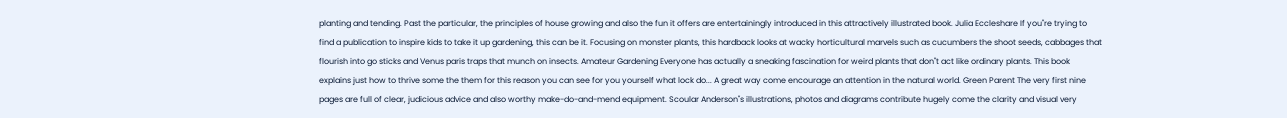planting and tending. Past the particular, the principles of house growing and also the fun it offers are entertainingly introduced in this attractively illustrated book. Julia Eccleshare If you"re trying to find a publication to inspire kids to take it up gardening, this can be it. Focusing on monster plants, this hardback looks at wacky horticultural marvels such as cucumbers the shoot seeds, cabbages that flourish into go sticks and Venus paris traps that munch on insects. Amateur Gardening Everyone has actually a sneaking fascination for weird plants that don"t act like ordinary plants. This book explains just how to thrive some the them for this reason you can see for you yourself what lock do... A great way come encourage an attention in the natural world. Green Parent The very first nine pages are full of clear, judicious advice and also worthy make-do-and-mend equipment. Scoular Anderson"s illustrations, photos and diagrams contribute hugely come the clarity and visual very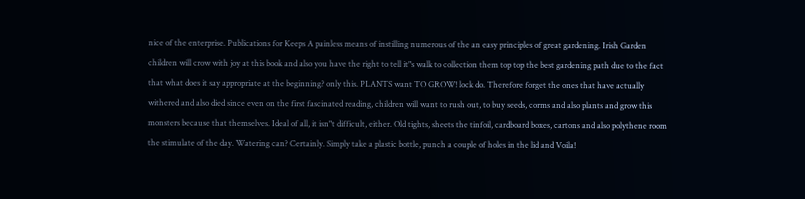nice of the enterprise. Publications for Keeps A painless means of instilling numerous of the an easy principles of great gardening. Irish Garden children will crow with joy at this book and also you have the right to tell it"s walk to collection them top top the best gardening path due to the fact that what does it say appropriate at the beginning? only this. PLANTS want TO GROW! lock do. Therefore forget the ones that have actually withered and also died since even on the first fascinated reading, children will want to rush out, to buy seeds, corms and also plants and grow this monsters because that themselves. Ideal of all, it isn"t difficult, either. Old tights, sheets the tinfoil, cardboard boxes, cartons and also polythene room the stimulate of the day. Watering can? Certainly. Simply take a plastic bottle, punch a couple of holes in the lid and Voila!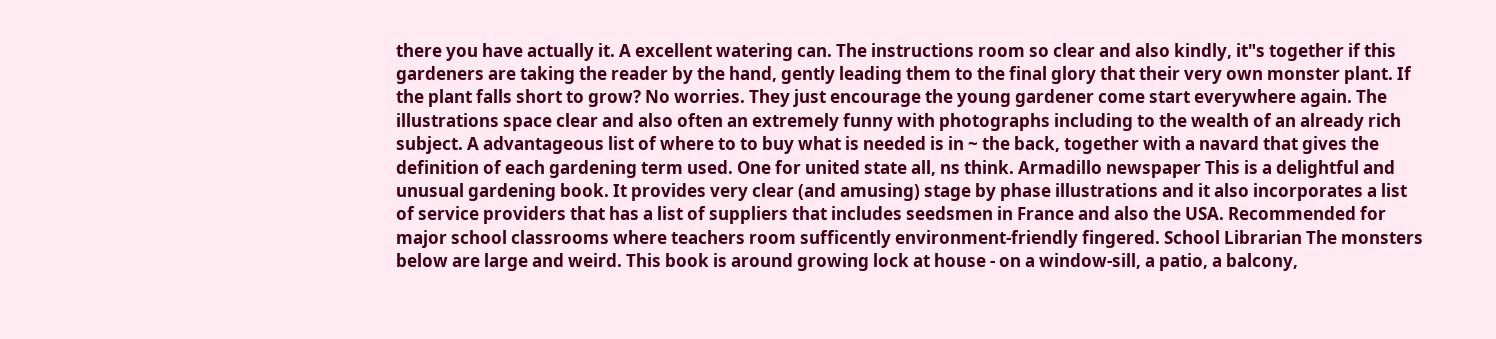there you have actually it. A excellent watering can. The instructions room so clear and also kindly, it"s together if this gardeners are taking the reader by the hand, gently leading them to the final glory that their very own monster plant. If the plant falls short to grow? No worries. They just encourage the young gardener come start everywhere again. The illustrations space clear and also often an extremely funny with photographs including to the wealth of an already rich subject. A advantageous list of where to to buy what is needed is in ~ the back, together with a navard that gives the definition of each gardening term used. One for united state all, ns think. Armadillo newspaper This is a delightful and unusual gardening book. It provides very clear (and amusing) stage by phase illustrations and it also incorporates a list of service providers that has a list of suppliers that includes seedsmen in France and also the USA. Recommended for major school classrooms where teachers room sufficently environment-friendly fingered. School Librarian The monsters below are large and weird. This book is around growing lock at house - on a window-sill, a patio, a balcony,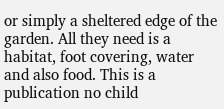or simply a sheltered edge of the garden. All they need is a habitat, foot covering, water and also food. This is a publication no child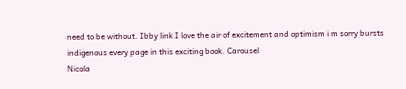need to be without. Ibby link I love the air of excitement and optimism i m sorry bursts indigenous every page in this exciting book. Carousel
Nicola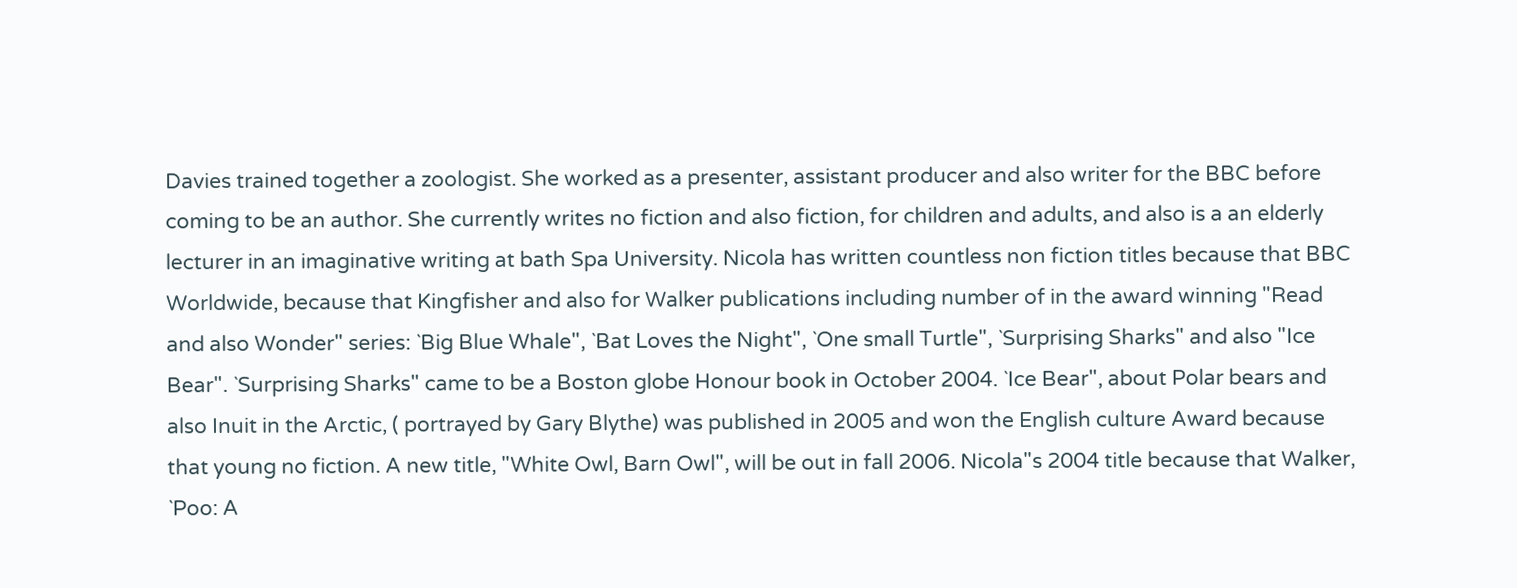Davies trained together a zoologist. She worked as a presenter, assistant producer and also writer for the BBC before coming to be an author. She currently writes no fiction and also fiction, for children and adults, and also is a an elderly lecturer in an imaginative writing at bath Spa University. Nicola has written countless non fiction titles because that BBC Worldwide, because that Kingfisher and also for Walker publications including number of in the award winning "Read and also Wonder" series: `Big Blue Whale", `Bat Loves the Night", `One small Turtle", `Surprising Sharks" and also "Ice Bear". `Surprising Sharks" came to be a Boston globe Honour book in October 2004. `Ice Bear", about Polar bears and also Inuit in the Arctic, ( portrayed by Gary Blythe) was published in 2005 and won the English culture Award because that young no fiction. A new title, "White Owl, Barn Owl", will be out in fall 2006. Nicola"s 2004 title because that Walker, `Poo: A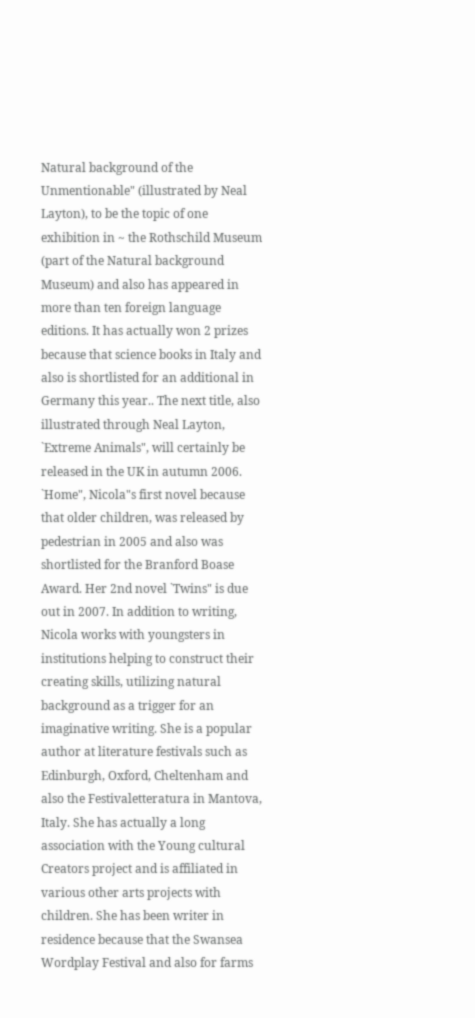Natural background of the Unmentionable" (illustrated by Neal Layton), to be the topic of one exhibition in ~ the Rothschild Museum (part of the Natural background Museum) and also has appeared in more than ten foreign language editions. It has actually won 2 prizes because that science books in Italy and also is shortlisted for an additional in Germany this year.. The next title, also illustrated through Neal Layton, `Extreme Animals", will certainly be released in the UK in autumn 2006. `Home", Nicola"s first novel because that older children, was released by pedestrian in 2005 and also was shortlisted for the Branford Boase Award. Her 2nd novel `Twins" is due out in 2007. In addition to writing, Nicola works with youngsters in institutions helping to construct their creating skills, utilizing natural background as a trigger for an imaginative writing. She is a popular author at literature festivals such as Edinburgh, Oxford, Cheltenham and also the Festivaletteratura in Mantova, Italy. She has actually a long association with the Young cultural Creators project and is affiliated in various other arts projects with children. She has been writer in residence because that the Swansea Wordplay Festival and also for farms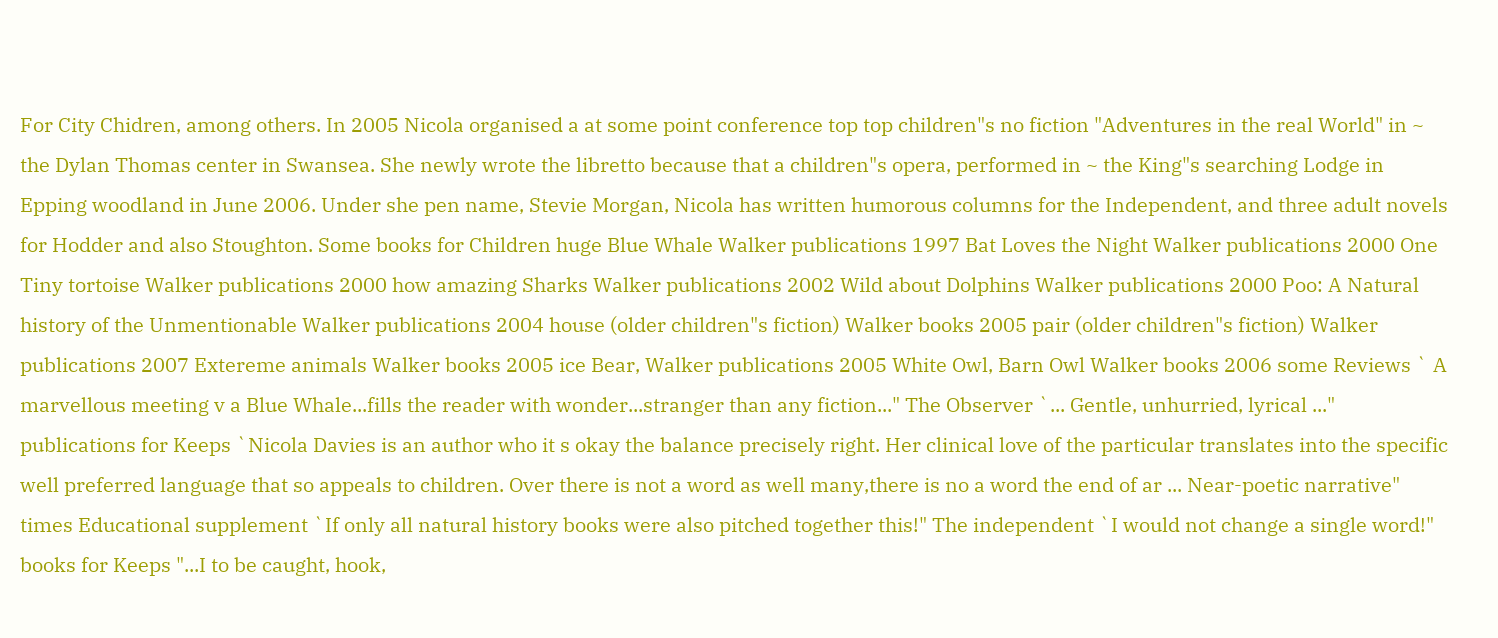For City Chidren, among others. In 2005 Nicola organised a at some point conference top top children"s no fiction "Adventures in the real World" in ~ the Dylan Thomas center in Swansea. She newly wrote the libretto because that a children"s opera, performed in ~ the King"s searching Lodge in Epping woodland in June 2006. Under she pen name, Stevie Morgan, Nicola has written humorous columns for the Independent, and three adult novels for Hodder and also Stoughton. Some books for Children huge Blue Whale Walker publications 1997 Bat Loves the Night Walker publications 2000 One Tiny tortoise Walker publications 2000 how amazing Sharks Walker publications 2002 Wild about Dolphins Walker publications 2000 Poo: A Natural history of the Unmentionable Walker publications 2004 house (older children"s fiction) Walker books 2005 pair (older children"s fiction) Walker publications 2007 Extereme animals Walker books 2005 ice Bear, Walker publications 2005 White Owl, Barn Owl Walker books 2006 some Reviews ` A marvellous meeting v a Blue Whale...fills the reader with wonder...stranger than any fiction..." The Observer `... Gentle, unhurried, lyrical ..." publications for Keeps `Nicola Davies is an author who it s okay the balance precisely right. Her clinical love of the particular translates into the specific well preferred language that so appeals to children. Over there is not a word as well many,there is no a word the end of ar ... Near-poetic narrative" times Educational supplement `If only all natural history books were also pitched together this!" The independent `I would not change a single word!" books for Keeps "...I to be caught, hook,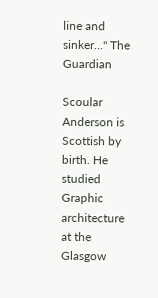line and sinker..." The Guardian

Scoular Anderson is Scottish by birth. He studied Graphic architecture at the Glasgow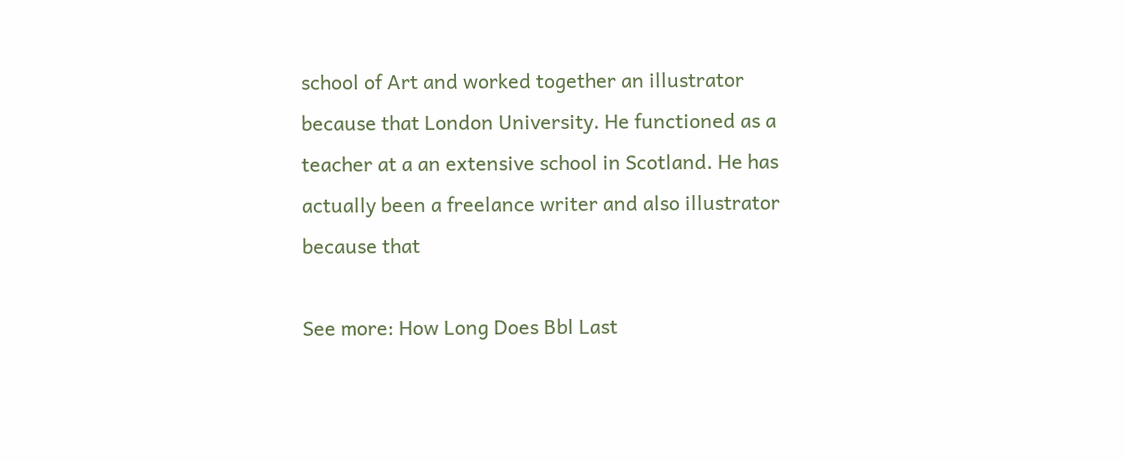school of Art and worked together an illustrator because that London University. He functioned as a teacher at a an extensive school in Scotland. He has actually been a freelance writer and also illustrator because that

See more: How Long Does Bbl Last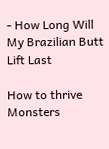- How Long Will My Brazilian Butt Lift Last

How to thrive Monsters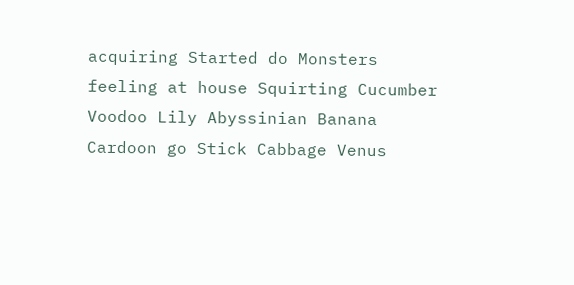acquiring Started do Monsters feeling at house Squirting Cucumber Voodoo Lily Abyssinian Banana Cardoon go Stick Cabbage Venus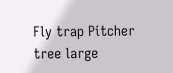Fly trap Pitcher tree large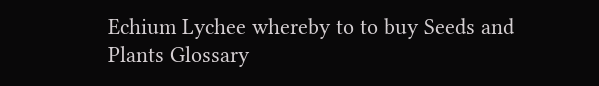Echium Lychee whereby to to buy Seeds and Plants Glossary